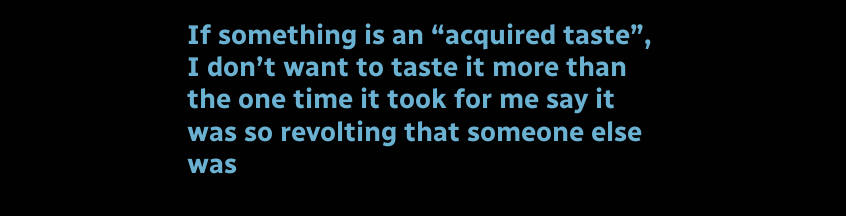If something is an “acquired taste”, I don’t want to taste it more than the one time it took for me say it was so revolting that someone else was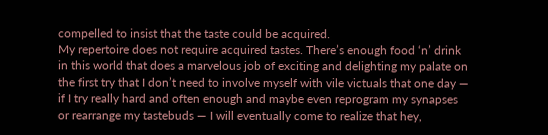compelled to insist that the taste could be acquired.
My repertoire does not require acquired tastes. There’s enough food ‘n’ drink in this world that does a marvelous job of exciting and delighting my palate on the first try that I don’t need to involve myself with vile victuals that one day — if I try really hard and often enough and maybe even reprogram my synapses or rearrange my tastebuds — I will eventually come to realize that hey,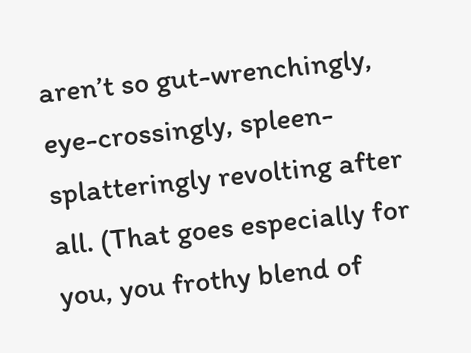aren’t so gut-wrenchingly, eye-crossingly, spleen-splatteringly revolting after all. (That goes especially for you, you frothy blend of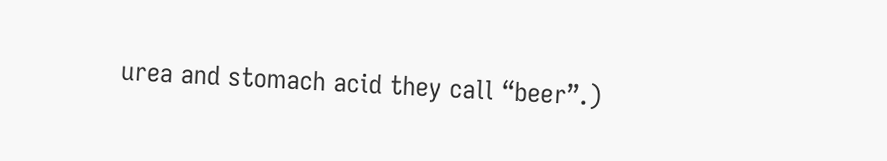urea and stomach acid they call “beer”.)